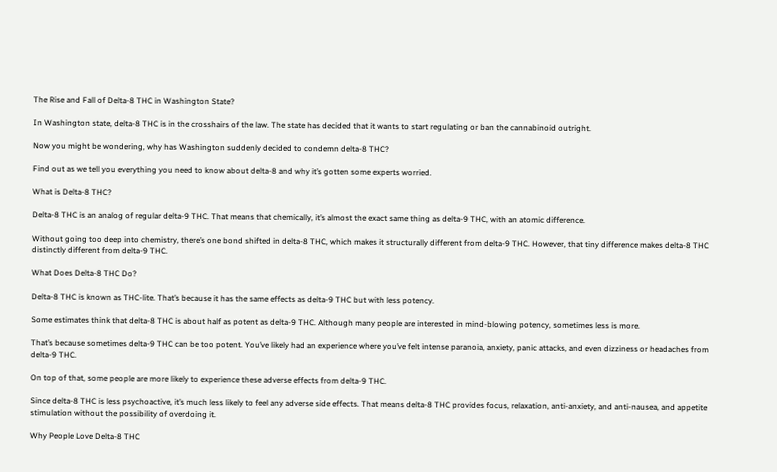The Rise and Fall of Delta-8 THC in Washington State?

In Washington state, delta-8 THC is in the crosshairs of the law. The state has decided that it wants to start regulating or ban the cannabinoid outright.

Now you might be wondering, why has Washington suddenly decided to condemn delta-8 THC?

Find out as we tell you everything you need to know about delta-8 and why it’s gotten some experts worried.

What is Delta-8 THC?

Delta-8 THC is an analog of regular delta-9 THC. That means that chemically, it’s almost the exact same thing as delta-9 THC, with an atomic difference.

Without going too deep into chemistry, there’s one bond shifted in delta-8 THC, which makes it structurally different from delta-9 THC. However, that tiny difference makes delta-8 THC distinctly different from delta-9 THC.

What Does Delta-8 THC Do?

Delta-8 THC is known as THC-lite. That’s because it has the same effects as delta-9 THC but with less potency.

Some estimates think that delta-8 THC is about half as potent as delta-9 THC. Although many people are interested in mind-blowing potency, sometimes less is more.

That’s because sometimes delta-9 THC can be too potent. You’ve likely had an experience where you’ve felt intense paranoia, anxiety, panic attacks, and even dizziness or headaches from delta-9 THC.

On top of that, some people are more likely to experience these adverse effects from delta-9 THC.

Since delta-8 THC is less psychoactive, it’s much less likely to feel any adverse side effects. That means delta-8 THC provides focus, relaxation, anti-anxiety, and anti-nausea, and appetite stimulation without the possibility of overdoing it.

Why People Love Delta-8 THC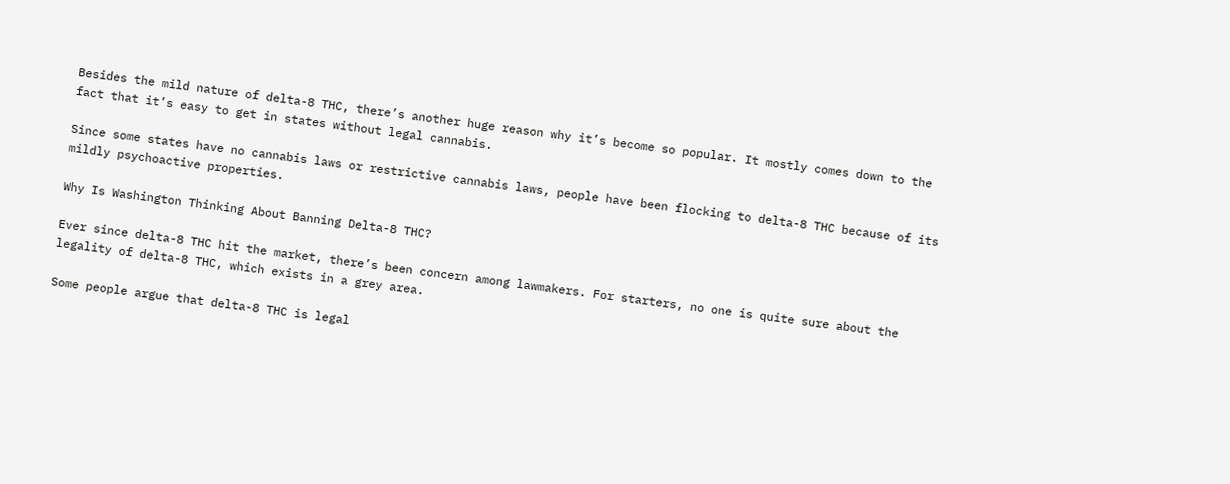Besides the mild nature of delta-8 THC, there’s another huge reason why it’s become so popular. It mostly comes down to the fact that it’s easy to get in states without legal cannabis.

Since some states have no cannabis laws or restrictive cannabis laws, people have been flocking to delta-8 THC because of its mildly psychoactive properties.

Why Is Washington Thinking About Banning Delta-8 THC?

Ever since delta-8 THC hit the market, there’s been concern among lawmakers. For starters, no one is quite sure about the legality of delta-8 THC, which exists in a grey area.

Some people argue that delta-8 THC is legal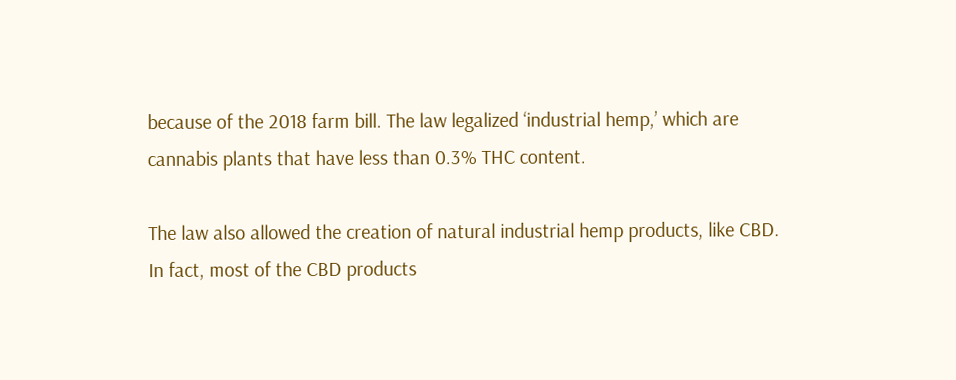because of the 2018 farm bill. The law legalized ‘industrial hemp,’ which are cannabis plants that have less than 0.3% THC content.

The law also allowed the creation of natural industrial hemp products, like CBD. In fact, most of the CBD products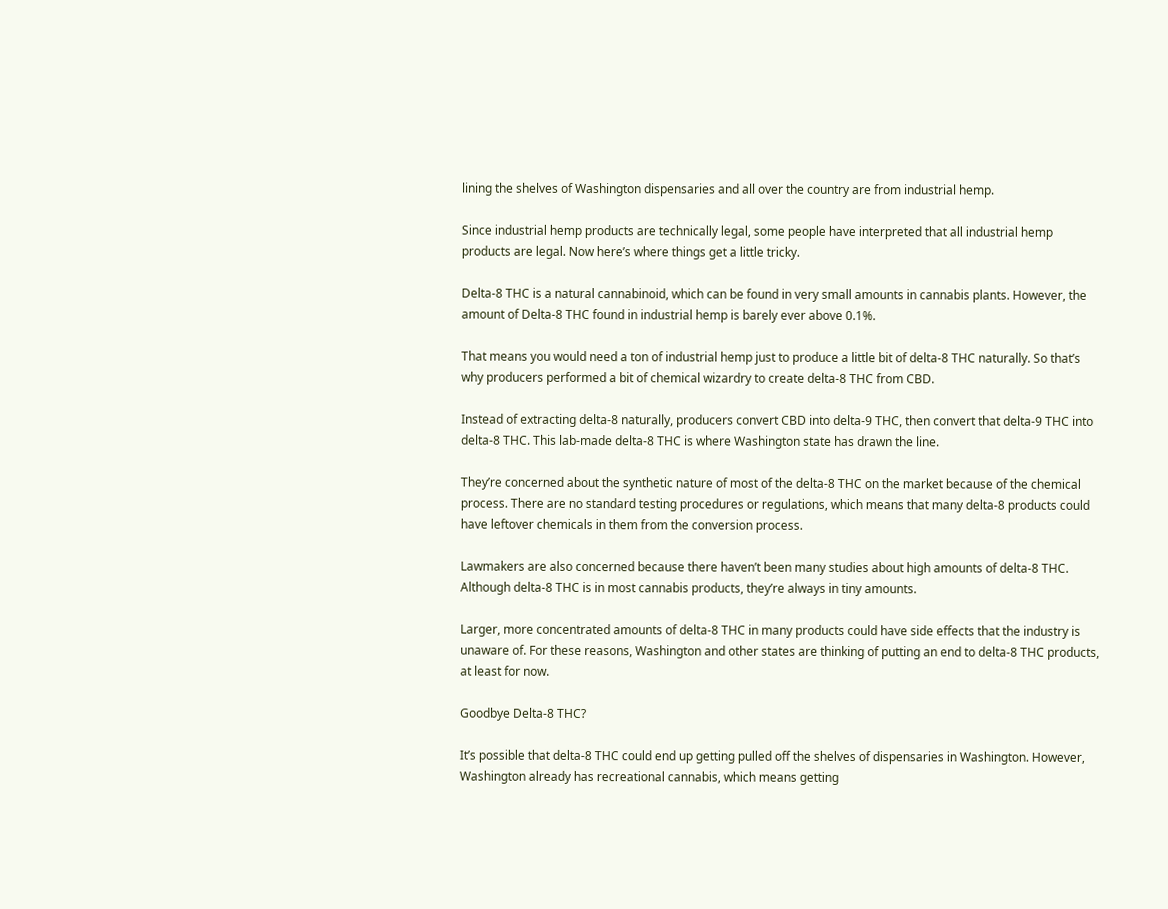lining the shelves of Washington dispensaries and all over the country are from industrial hemp.

Since industrial hemp products are technically legal, some people have interpreted that all industrial hemp products are legal. Now here’s where things get a little tricky.

Delta-8 THC is a natural cannabinoid, which can be found in very small amounts in cannabis plants. However, the amount of Delta-8 THC found in industrial hemp is barely ever above 0.1%.

That means you would need a ton of industrial hemp just to produce a little bit of delta-8 THC naturally. So that’s why producers performed a bit of chemical wizardry to create delta-8 THC from CBD.

Instead of extracting delta-8 naturally, producers convert CBD into delta-9 THC, then convert that delta-9 THC into delta-8 THC. This lab-made delta-8 THC is where Washington state has drawn the line.

They’re concerned about the synthetic nature of most of the delta-8 THC on the market because of the chemical process. There are no standard testing procedures or regulations, which means that many delta-8 products could have leftover chemicals in them from the conversion process.

Lawmakers are also concerned because there haven’t been many studies about high amounts of delta-8 THC. Although delta-8 THC is in most cannabis products, they’re always in tiny amounts.

Larger, more concentrated amounts of delta-8 THC in many products could have side effects that the industry is unaware of. For these reasons, Washington and other states are thinking of putting an end to delta-8 THC products, at least for now.

Goodbye Delta-8 THC?

It’s possible that delta-8 THC could end up getting pulled off the shelves of dispensaries in Washington. However, Washington already has recreational cannabis, which means getting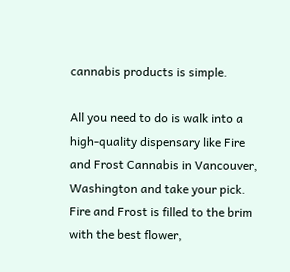cannabis products is simple.

All you need to do is walk into a high-quality dispensary like Fire and Frost Cannabis in Vancouver, Washington and take your pick. Fire and Frost is filled to the brim with the best flower,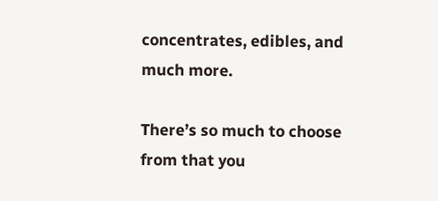concentrates, edibles, and much more.

There’s so much to choose from that you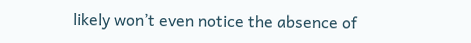likely won’t even notice the absence of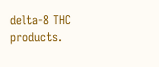delta-8 THC products.